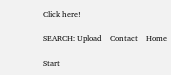Click here!

SEARCH: Upload    Contact    Home

Start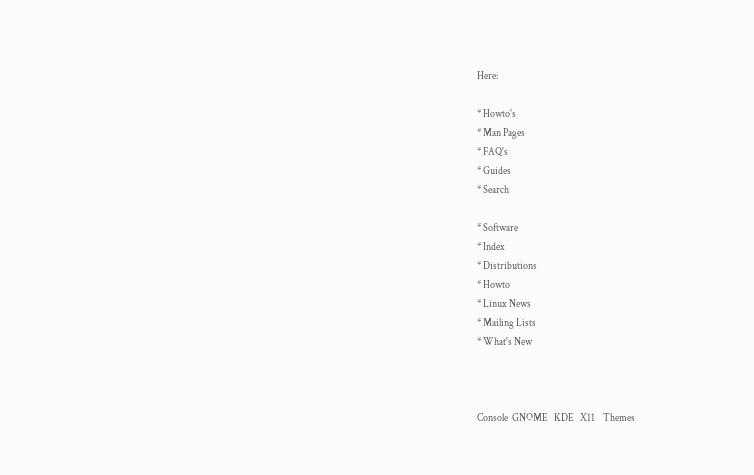Here:

* Howto's
* Man Pages
* FAQ's
* Guides
* Search

* Software
* Index
* Distributions
* Howto
* Linux News
* Mailing Lists
* What's New



Console  GNOME   KDE   X11    Themes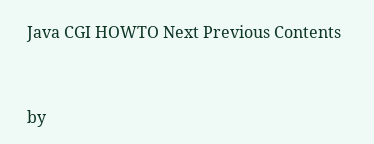Java CGI HOWTO Next Previous Contents


by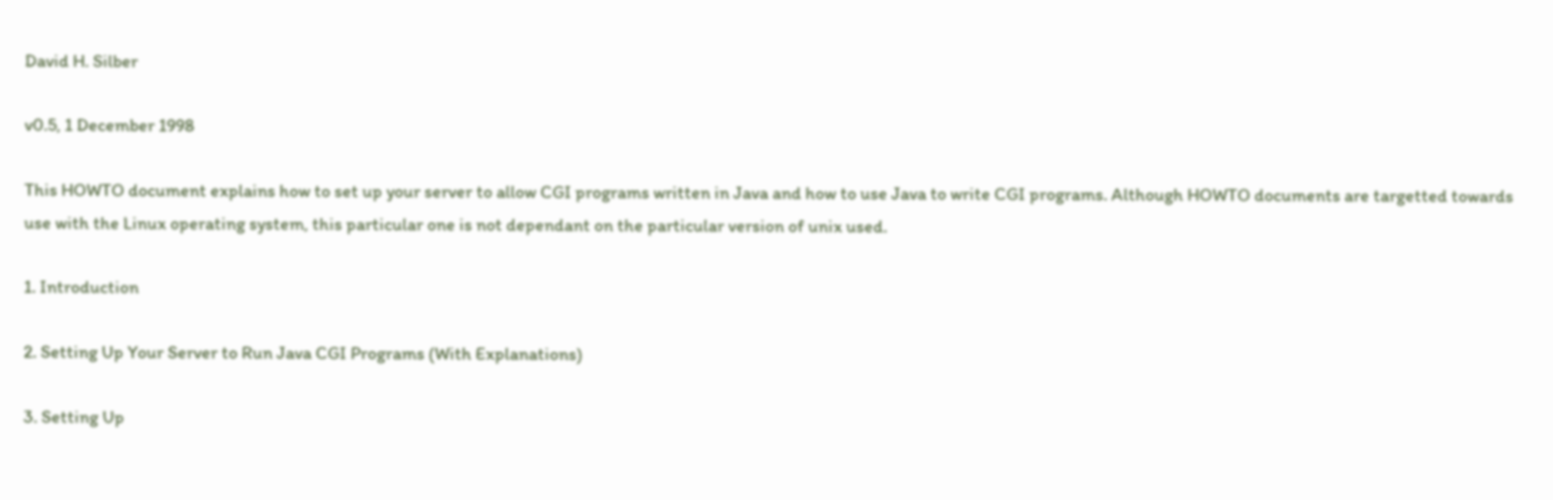David H. Silber

v0.5, 1 December 1998

This HOWTO document explains how to set up your server to allow CGI programs written in Java and how to use Java to write CGI programs. Although HOWTO documents are targetted towards use with the Linux operating system, this particular one is not dependant on the particular version of unix used.

1. Introduction

2. Setting Up Your Server to Run Java CGI Programs (With Explanations)

3. Setting Up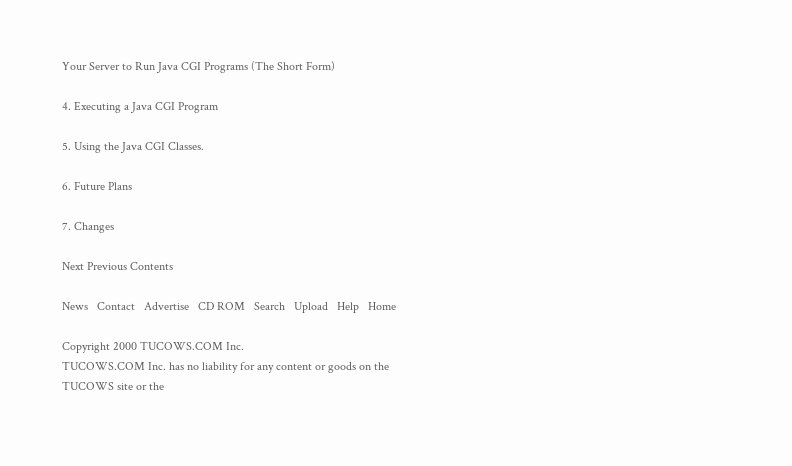Your Server to Run Java CGI Programs (The Short Form)

4. Executing a Java CGI Program

5. Using the Java CGI Classes.

6. Future Plans

7. Changes

Next Previous Contents

News   Contact   Advertise   CD ROM   Search   Upload   Help   Home

Copyright 2000 TUCOWS.COM Inc.
TUCOWS.COM Inc. has no liability for any content or goods on the TUCOWS site or the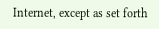Internet, except as set forth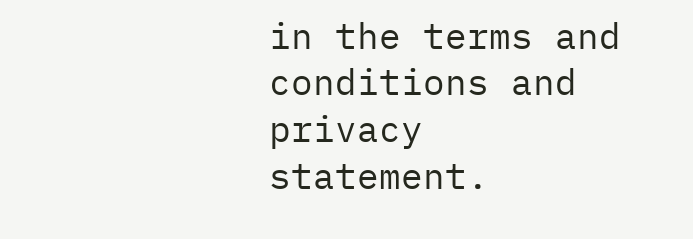in the terms and conditions and privacy statement.